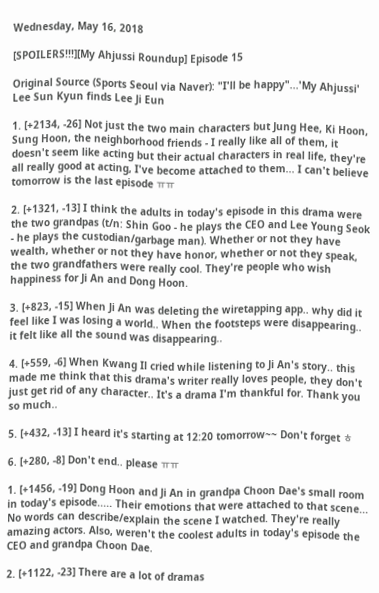Wednesday, May 16, 2018

[SPOILERS!!!][My Ahjussi Roundup] Episode 15

Original Source (Sports Seoul via Naver): "I'll be happy"...'My Ahjussi' Lee Sun Kyun finds Lee Ji Eun

1. [+2134, -26] Not just the two main characters but Jung Hee, Ki Hoon, Sung Hoon, the neighborhood friends - I really like all of them, it doesn't seem like acting but their actual characters in real life, they're all really good at acting, I've become attached to them... I can't believe tomorrow is the last episode ㅠㅠ

2. [+1321, -13] I think the adults in today's episode in this drama were the two grandpas (t/n: Shin Goo - he plays the CEO and Lee Young Seok - he plays the custodian/garbage man). Whether or not they have wealth, whether or not they have honor, whether or not they speak, the two grandfathers were really cool. They're people who wish happiness for Ji An and Dong Hoon.

3. [+823, -15] When Ji An was deleting the wiretapping app.. why did it feel like I was losing a world.. When the footsteps were disappearing.. it felt like all the sound was disappearing..

4. [+559, -6] When Kwang Il cried while listening to Ji An's story.. this made me think that this drama's writer really loves people, they don't just get rid of any character.. It's a drama I'm thankful for. Thank you so much..

5. [+432, -13] I heard it's starting at 12:20 tomorrow~~ Don't forget ㅎ

6. [+280, -8] Don't end.. please ㅠㅠ

1. [+1456, -19] Dong Hoon and Ji An in grandpa Choon Dae's small room in today's episode..... Their emotions that were attached to that scene... No words can describe/explain the scene I watched. They're really amazing actors. Also, weren't the coolest adults in today's episode the CEO and grandpa Choon Dae.

2. [+1122, -23] There are a lot of dramas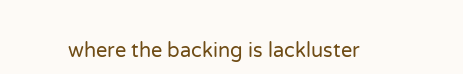where the backing is lackluster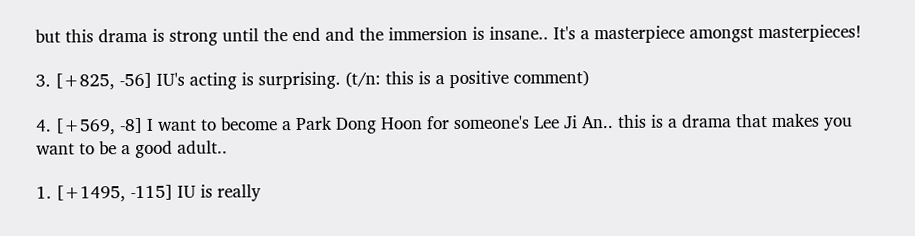but this drama is strong until the end and the immersion is insane.. It's a masterpiece amongst masterpieces!

3. [+825, -56] IU's acting is surprising. (t/n: this is a positive comment)

4. [+569, -8] I want to become a Park Dong Hoon for someone's Lee Ji An.. this is a drama that makes you want to be a good adult..

1. [+1495, -115] IU is really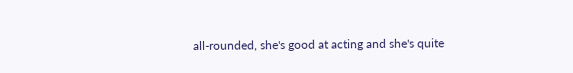all-rounded, she's good at acting and she's quite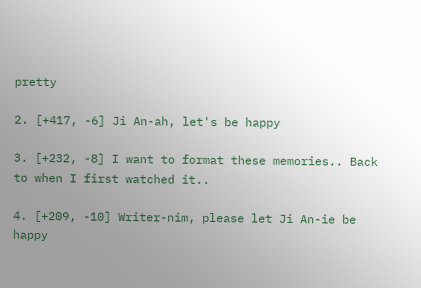pretty

2. [+417, -6] Ji An-ah, let's be happy

3. [+232, -8] I want to format these memories.. Back to when I first watched it..

4. [+209, -10] Writer-nim, please let Ji An-ie be happy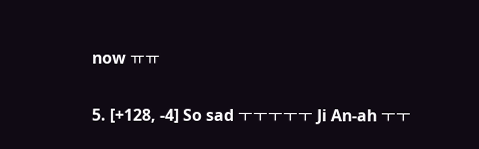now ㅠㅠ

5. [+128, -4] So sad ㅜㅜㅜㅜㅜ Ji An-ah ㅜㅜ